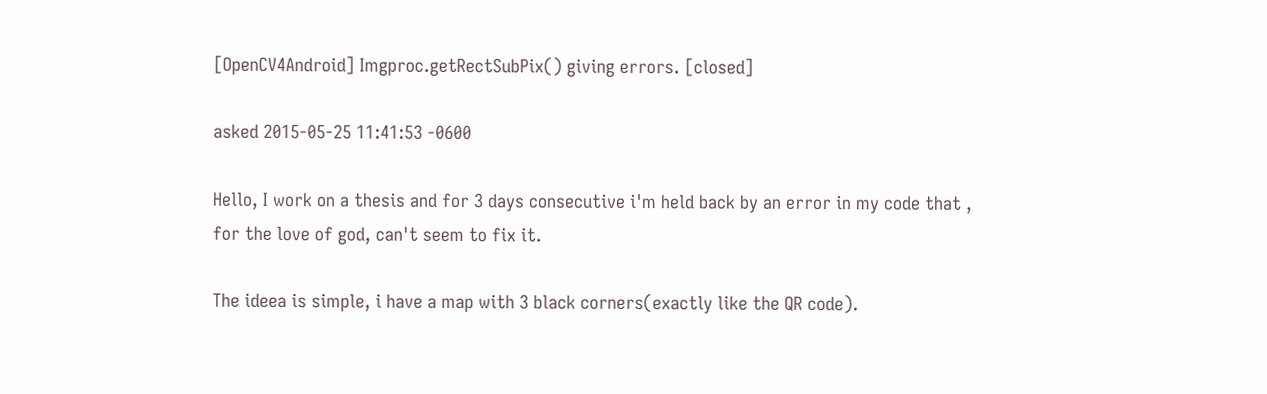[OpenCV4Android] Imgproc.getRectSubPix() giving errors. [closed]

asked 2015-05-25 11:41:53 -0600

Hello, I work on a thesis and for 3 days consecutive i'm held back by an error in my code that , for the love of god, can't seem to fix it.

The ideea is simple, i have a map with 3 black corners(exactly like the QR code).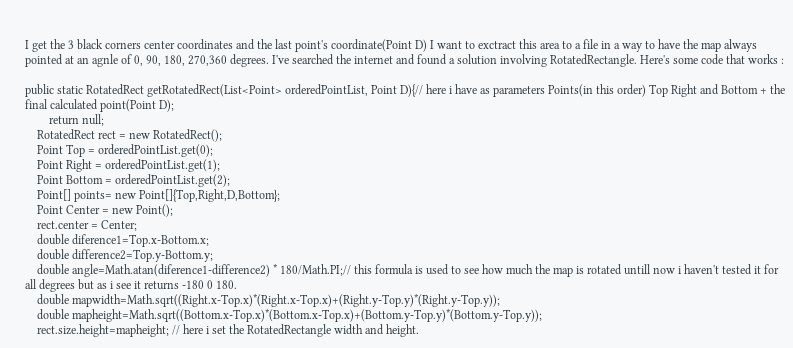I get the 3 black corners center coordinates and the last point's coordinate(Point D) I want to exctract this area to a file in a way to have the map always pointed at an agnle of 0, 90, 180, 270,360 degrees. I've searched the internet and found a solution involving RotatedRectangle. Here's some code that works :

public static RotatedRect getRotatedRect(List<Point> orderedPointList, Point D){// here i have as parameters Points(in this order) Top Right and Bottom + the final calculated point(Point D);
        return null;
    RotatedRect rect = new RotatedRect();
    Point Top = orderedPointList.get(0);
    Point Right = orderedPointList.get(1);
    Point Bottom = orderedPointList.get(2);
    Point[] points= new Point[]{Top,Right,D,Bottom};
    Point Center = new Point();
    rect.center = Center;
    double diference1=Top.x-Bottom.x;
    double difference2=Top.y-Bottom.y;
    double angle=Math.atan(diference1-difference2) * 180/Math.PI;// this formula is used to see how much the map is rotated untill now i haven't tested it for all degrees but as i see it returns -180 0 180.
    double mapwidth=Math.sqrt((Right.x-Top.x)*(Right.x-Top.x)+(Right.y-Top.y)*(Right.y-Top.y));
    double mapheight=Math.sqrt((Bottom.x-Top.x)*(Bottom.x-Top.x)+(Bottom.y-Top.y)*(Bottom.y-Top.y));
    rect.size.height=mapheight; // here i set the RotatedRectangle width and height.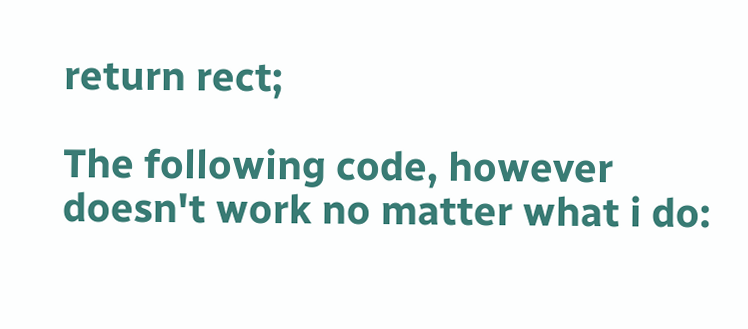return rect;

The following code, however doesn't work no matter what i do: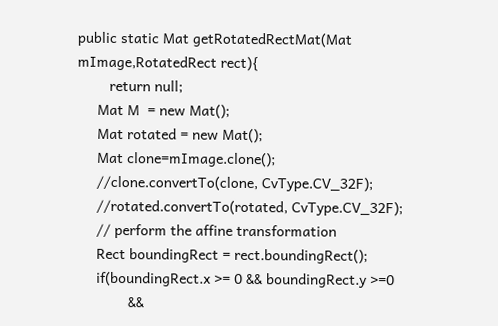public static Mat getRotatedRectMat(Mat mImage,RotatedRect rect){
        return null;
     Mat M  = new Mat();
     Mat rotated = new Mat();
     Mat clone=mImage.clone();
     //clone.convertTo(clone, CvType.CV_32F);
     //rotated.convertTo(rotated, CvType.CV_32F);
     // perform the affine transformation
     Rect boundingRect = rect.boundingRect();
     if(boundingRect.x >= 0 && boundingRect.y >=0
             &&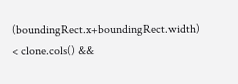(boundingRect.x+boundingRect.width) < clone.cols() &&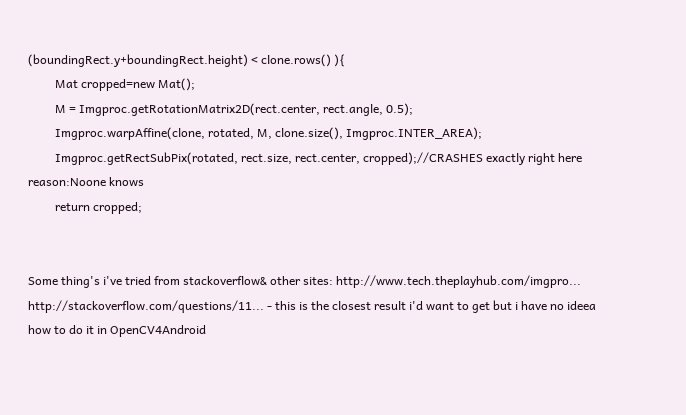(boundingRect.y+boundingRect.height) < clone.rows() ){
         Mat cropped=new Mat();
         M = Imgproc.getRotationMatrix2D(rect.center, rect.angle, 0.5);
         Imgproc.warpAffine(clone, rotated, M, clone.size(), Imgproc.INTER_AREA);
         Imgproc.getRectSubPix(rotated, rect.size, rect.center, cropped);//CRASHES exactly right here
reason:Noone knows
         return cropped;


Some thing's i've tried from stackoverflow& other sites: http://www.tech.theplayhub.com/imgpro... http://stackoverflow.com/questions/11... - this is the closest result i'd want to get but i have no ideea how to do it in OpenCV4Android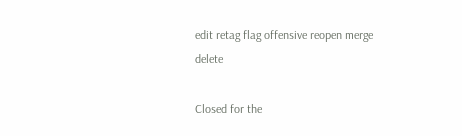edit retag flag offensive reopen merge delete

Closed for the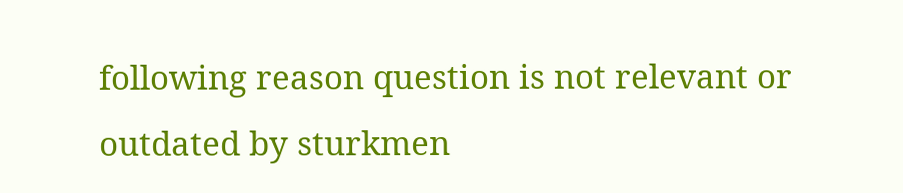following reason question is not relevant or outdated by sturkmen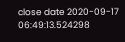close date 2020-09-17 06:49:13.524298